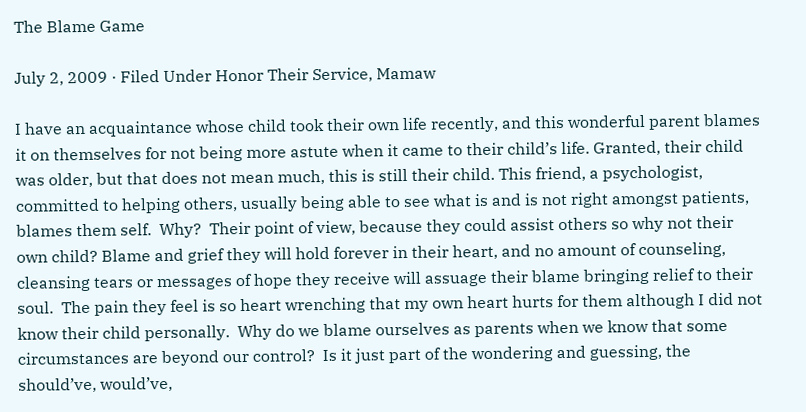The Blame Game

July 2, 2009 · Filed Under Honor Their Service, Mamaw

I have an acquaintance whose child took their own life recently, and this wonderful parent blames it on themselves for not being more astute when it came to their child’s life. Granted, their child was older, but that does not mean much, this is still their child. This friend, a psychologist, committed to helping others, usually being able to see what is and is not right amongst patients, blames them self.  Why?  Their point of view, because they could assist others so why not their own child? Blame and grief they will hold forever in their heart, and no amount of counseling, cleansing tears or messages of hope they receive will assuage their blame bringing relief to their soul.  The pain they feel is so heart wrenching that my own heart hurts for them although I did not know their child personally.  Why do we blame ourselves as parents when we know that some circumstances are beyond our control?  Is it just part of the wondering and guessing, the should’ve, would’ve,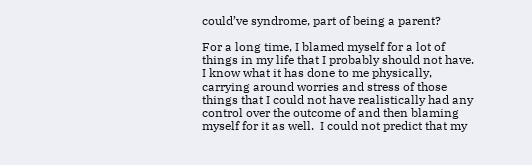could’ve syndrome, part of being a parent?

For a long time, I blamed myself for a lot of things in my life that I probably should not have.  I know what it has done to me physically, carrying around worries and stress of those things that I could not have realistically had any control over the outcome of and then blaming myself for it as well.  I could not predict that my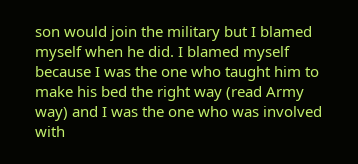son would join the military but I blamed myself when he did. I blamed myself because I was the one who taught him to make his bed the right way (read Army way) and I was the one who was involved with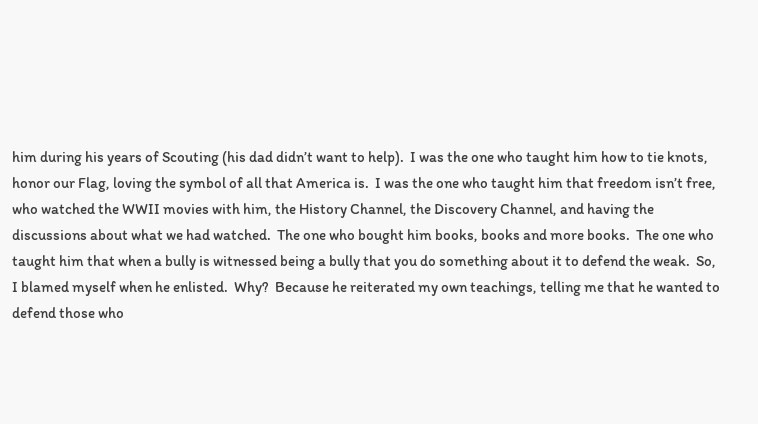him during his years of Scouting (his dad didn’t want to help).  I was the one who taught him how to tie knots, honor our Flag, loving the symbol of all that America is.  I was the one who taught him that freedom isn’t free, who watched the WWII movies with him, the History Channel, the Discovery Channel, and having the discussions about what we had watched.  The one who bought him books, books and more books.  The one who taught him that when a bully is witnessed being a bully that you do something about it to defend the weak.  So, I blamed myself when he enlisted.  Why?  Because he reiterated my own teachings, telling me that he wanted to defend those who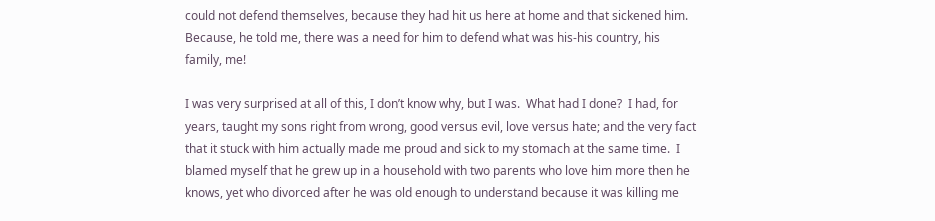could not defend themselves, because they had hit us here at home and that sickened him.  Because, he told me, there was a need for him to defend what was his-his country, his family, me!

I was very surprised at all of this, I don’t know why, but I was.  What had I done?  I had, for years, taught my sons right from wrong, good versus evil, love versus hate; and the very fact that it stuck with him actually made me proud and sick to my stomach at the same time.  I blamed myself that he grew up in a household with two parents who love him more then he knows, yet who divorced after he was old enough to understand because it was killing me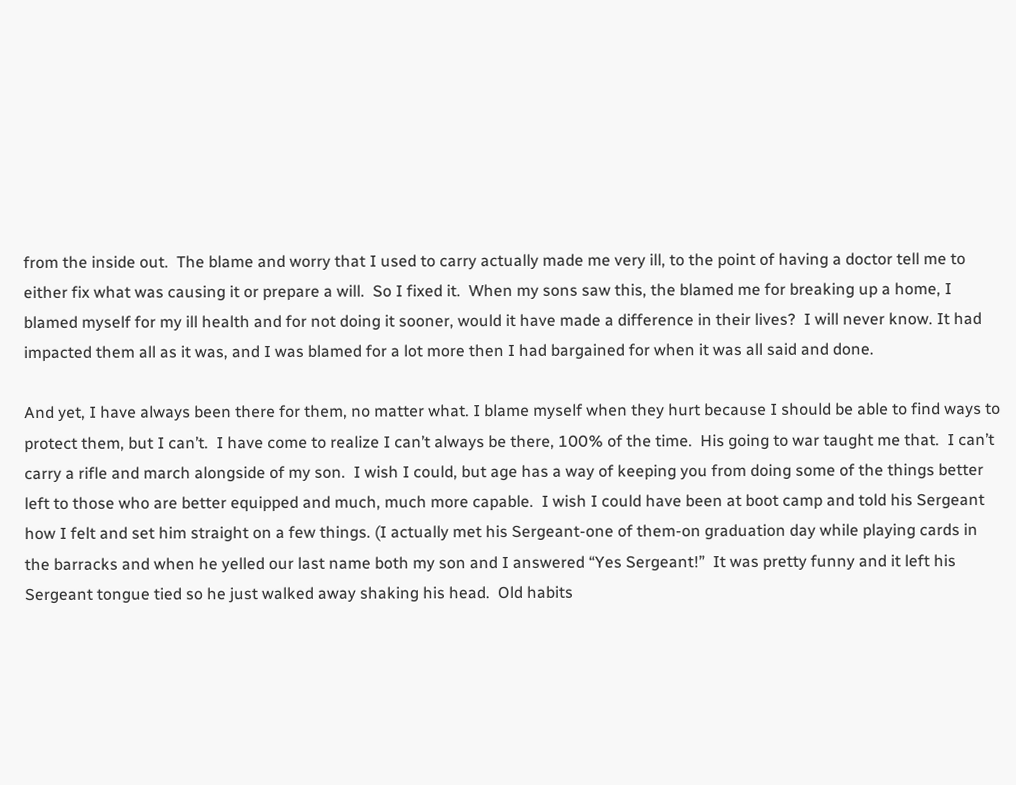from the inside out.  The blame and worry that I used to carry actually made me very ill, to the point of having a doctor tell me to either fix what was causing it or prepare a will.  So I fixed it.  When my sons saw this, the blamed me for breaking up a home, I blamed myself for my ill health and for not doing it sooner, would it have made a difference in their lives?  I will never know. It had impacted them all as it was, and I was blamed for a lot more then I had bargained for when it was all said and done.

And yet, I have always been there for them, no matter what. I blame myself when they hurt because I should be able to find ways to protect them, but I can’t.  I have come to realize I can’t always be there, 100% of the time.  His going to war taught me that.  I can’t carry a rifle and march alongside of my son.  I wish I could, but age has a way of keeping you from doing some of the things better left to those who are better equipped and much, much more capable.  I wish I could have been at boot camp and told his Sergeant how I felt and set him straight on a few things. (I actually met his Sergeant-one of them-on graduation day while playing cards in the barracks and when he yelled our last name both my son and I answered “Yes Sergeant!”  It was pretty funny and it left his Sergeant tongue tied so he just walked away shaking his head.  Old habits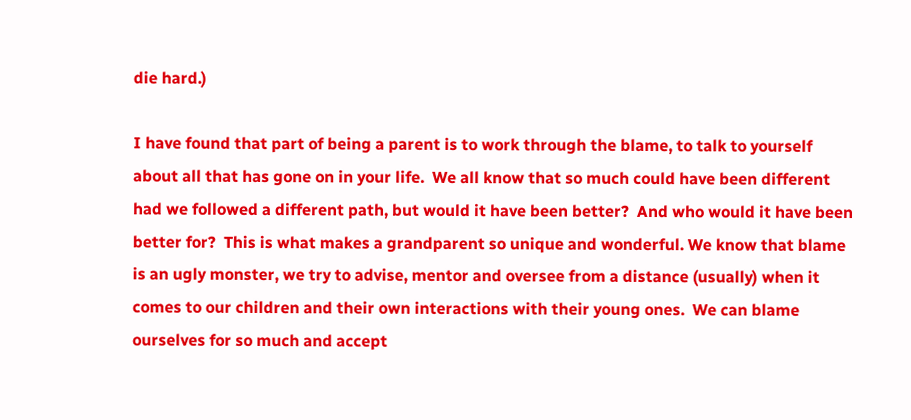die hard.)

I have found that part of being a parent is to work through the blame, to talk to yourself about all that has gone on in your life.  We all know that so much could have been different had we followed a different path, but would it have been better?  And who would it have been better for?  This is what makes a grandparent so unique and wonderful. We know that blame is an ugly monster, we try to advise, mentor and oversee from a distance (usually) when it comes to our children and their own interactions with their young ones.  We can blame ourselves for so much and accept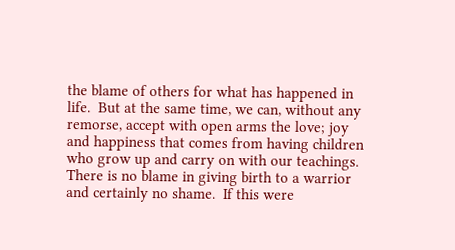the blame of others for what has happened in life.  But at the same time, we can, without any remorse, accept with open arms the love; joy and happiness that comes from having children who grow up and carry on with our teachings.  There is no blame in giving birth to a warrior and certainly no shame.  If this were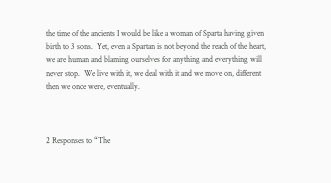the time of the ancients I would be like a woman of Sparta having given birth to 3 sons.  Yet, even a Spartan is not beyond the reach of the heart, we are human and blaming ourselves for anything and everything will never stop.  We live with it, we deal with it and we move on, different then we once were, eventually.



2 Responses to “The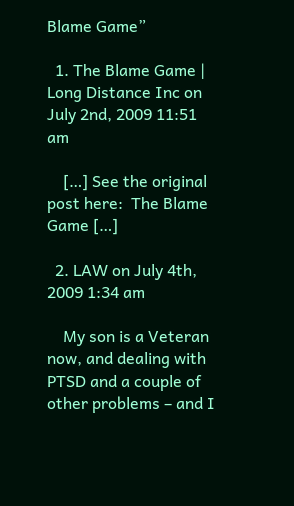Blame Game”

  1. The Blame Game | Long Distance Inc on July 2nd, 2009 11:51 am

    […] See the original post here:  The Blame Game […]

  2. LAW on July 4th, 2009 1:34 am

    My son is a Veteran now, and dealing with PTSD and a couple of other problems – and I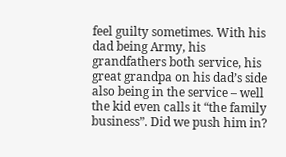feel guilty sometimes. With his dad being Army, his grandfathers both service, his great grandpa on his dad’s side also being in the service – well the kid even calls it “the family business”. Did we push him in?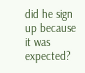did he sign up because it was expected?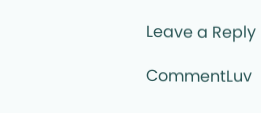Leave a Reply

CommentLuv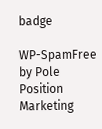badge

WP-SpamFree by Pole Position Marketing